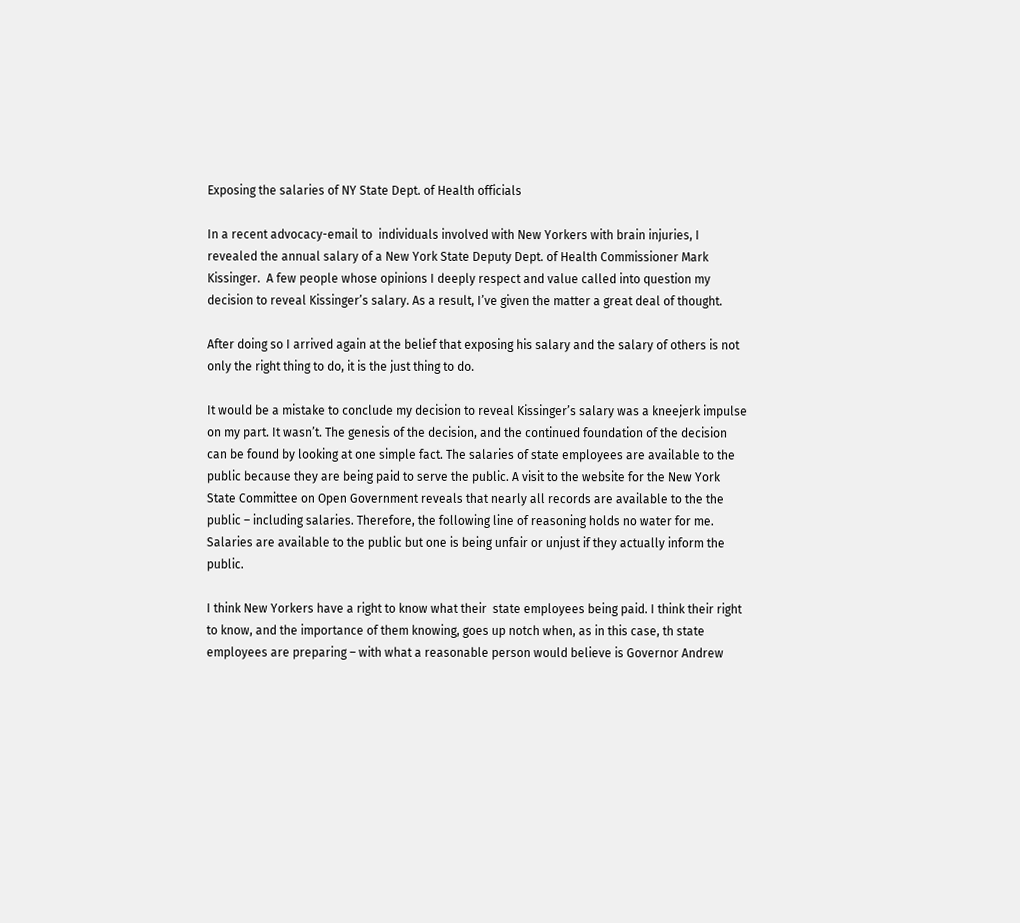Exposing the salaries of NY State Dept. of Health officials

In a recent advocacy-email to  individuals involved with New Yorkers with brain injuries, I revealed the annual salary of a New York State Deputy Dept. of Health Commissioner Mark Kissinger.  A few people whose opinions I deeply respect and value called into question my decision to reveal Kissinger’s salary. As a result, I’ve given the matter a great deal of thought.

After doing so I arrived again at the belief that exposing his salary and the salary of others is not only the right thing to do, it is the just thing to do.

It would be a mistake to conclude my decision to reveal Kissinger’s salary was a kneejerk impulse on my part. It wasn’t. The genesis of the decision, and the continued foundation of the decision can be found by looking at one simple fact. The salaries of state employees are available to the public because they are being paid to serve the public. A visit to the website for the New York State Committee on Open Government reveals that nearly all records are available to the the public – including salaries. Therefore, the following line of reasoning holds no water for me. Salaries are available to the public but one is being unfair or unjust if they actually inform the public.

I think New Yorkers have a right to know what their  state employees being paid. I think their right to know, and the importance of them knowing, goes up notch when, as in this case, th state employees are preparing – with what a reasonable person would believe is Governor Andrew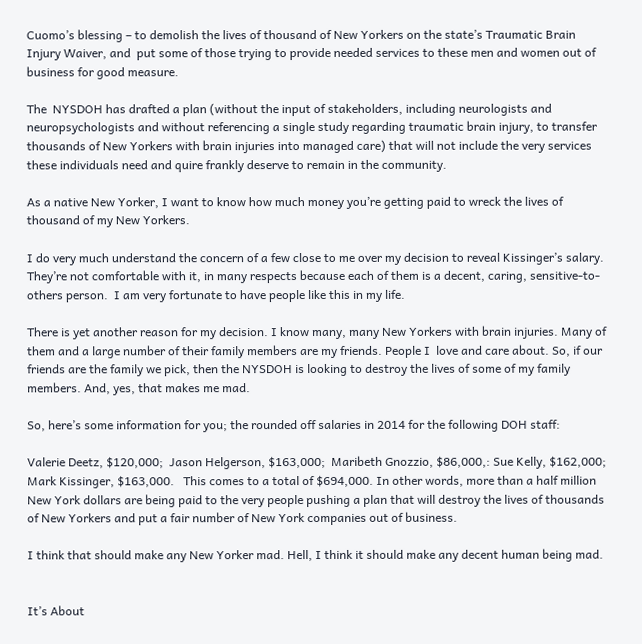Cuomo’s blessing – to demolish the lives of thousand of New Yorkers on the state’s Traumatic Brain Injury Waiver, and  put some of those trying to provide needed services to these men and women out of business for good measure.

The  NYSDOH has drafted a plan (without the input of stakeholders, including neurologists and neuropsychologists and without referencing a single study regarding traumatic brain injury, to transfer thousands of New Yorkers with brain injuries into managed care) that will not include the very services these individuals need and quire frankly deserve to remain in the community.

As a native New Yorker, I want to know how much money you’re getting paid to wreck the lives of thousand of my New Yorkers.

I do very much understand the concern of a few close to me over my decision to reveal Kissinger’s salary. They’re not comfortable with it, in many respects because each of them is a decent, caring, sensitive-to-others person.  I am very fortunate to have people like this in my life.

There is yet another reason for my decision. I know many, many New Yorkers with brain injuries. Many of them and a large number of their family members are my friends. People I  love and care about. So, if our friends are the family we pick, then the NYSDOH is looking to destroy the lives of some of my family members. And, yes, that makes me mad.

So, here’s some information for you; the rounded off salaries in 2014 for the following DOH staff:

Valerie Deetz, $120,000;  Jason Helgerson, $163,000;  Maribeth Gnozzio, $86,000,: Sue Kelly, $162,000; Mark Kissinger, $163,000.   This comes to a total of $694,000. In other words, more than a half million New York dollars are being paid to the very people pushing a plan that will destroy the lives of thousands of New Yorkers and put a fair number of New York companies out of business.

I think that should make any New Yorker mad. Hell, I think it should make any decent human being mad.


It’s About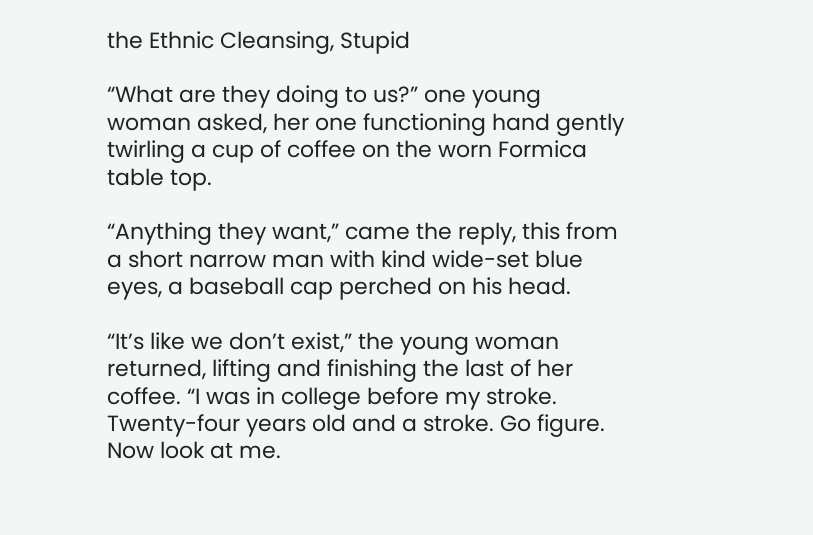the Ethnic Cleansing, Stupid

“What are they doing to us?” one young woman asked, her one functioning hand gently twirling a cup of coffee on the worn Formica table top.

“Anything they want,” came the reply, this from a short narrow man with kind wide-set blue eyes, a baseball cap perched on his head.

“It’s like we don’t exist,” the young woman returned, lifting and finishing the last of her coffee. “I was in college before my stroke. Twenty-four years old and a stroke. Go figure. Now look at me.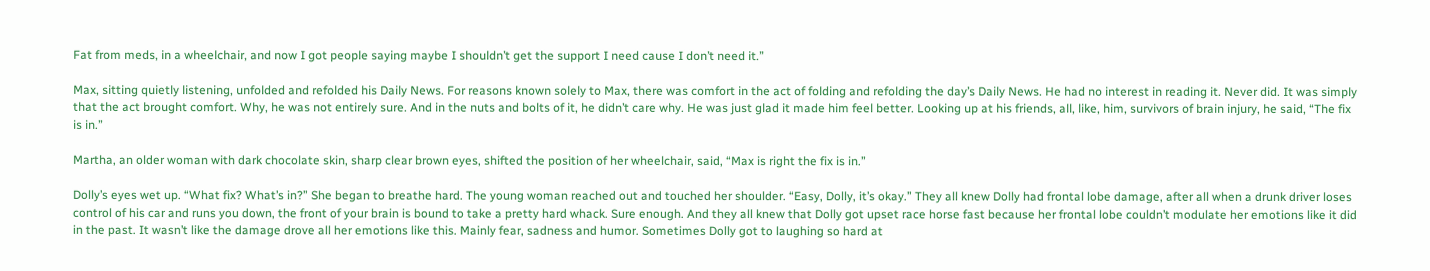Fat from meds, in a wheelchair, and now I got people saying maybe I shouldn’t get the support I need cause I don’t need it.”

Max, sitting quietly listening, unfolded and refolded his Daily News. For reasons known solely to Max, there was comfort in the act of folding and refolding the day’s Daily News. He had no interest in reading it. Never did. It was simply that the act brought comfort. Why, he was not entirely sure. And in the nuts and bolts of it, he didn’t care why. He was just glad it made him feel better. Looking up at his friends, all, like, him, survivors of brain injury, he said, “The fix is in.”

Martha, an older woman with dark chocolate skin, sharp clear brown eyes, shifted the position of her wheelchair, said, “Max is right the fix is in.”

Dolly’s eyes wet up. “What fix? What’s in?” She began to breathe hard. The young woman reached out and touched her shoulder. “Easy, Dolly, it’s okay.” They all knew Dolly had frontal lobe damage, after all when a drunk driver loses control of his car and runs you down, the front of your brain is bound to take a pretty hard whack. Sure enough. And they all knew that Dolly got upset race horse fast because her frontal lobe couldn’t modulate her emotions like it did in the past. It wasn’t like the damage drove all her emotions like this. Mainly fear, sadness and humor. Sometimes Dolly got to laughing so hard at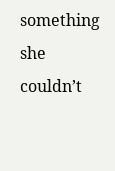something she couldn’t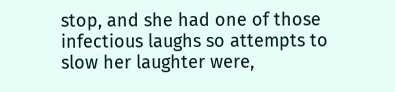stop, and she had one of those infectious laughs so attempts to slow her laughter were,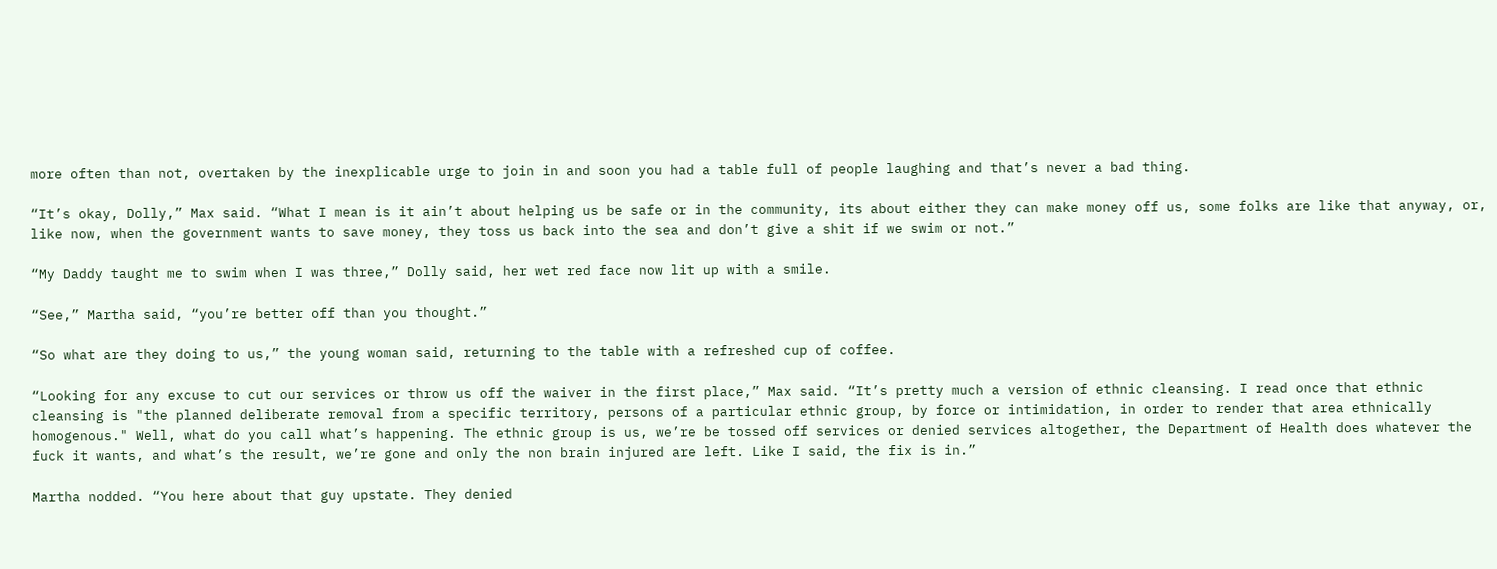more often than not, overtaken by the inexplicable urge to join in and soon you had a table full of people laughing and that’s never a bad thing.

“It’s okay, Dolly,” Max said. “What I mean is it ain’t about helping us be safe or in the community, its about either they can make money off us, some folks are like that anyway, or, like now, when the government wants to save money, they toss us back into the sea and don’t give a shit if we swim or not.”

“My Daddy taught me to swim when I was three,” Dolly said, her wet red face now lit up with a smile.

“See,” Martha said, “you’re better off than you thought.”

“So what are they doing to us,” the young woman said, returning to the table with a refreshed cup of coffee.

“Looking for any excuse to cut our services or throw us off the waiver in the first place,” Max said. “It’s pretty much a version of ethnic cleansing. I read once that ethnic cleansing is "the planned deliberate removal from a specific territory, persons of a particular ethnic group, by force or intimidation, in order to render that area ethnically homogenous." Well, what do you call what’s happening. The ethnic group is us, we’re be tossed off services or denied services altogether, the Department of Health does whatever the fuck it wants, and what’s the result, we’re gone and only the non brain injured are left. Like I said, the fix is in.”

Martha nodded. “You here about that guy upstate. They denied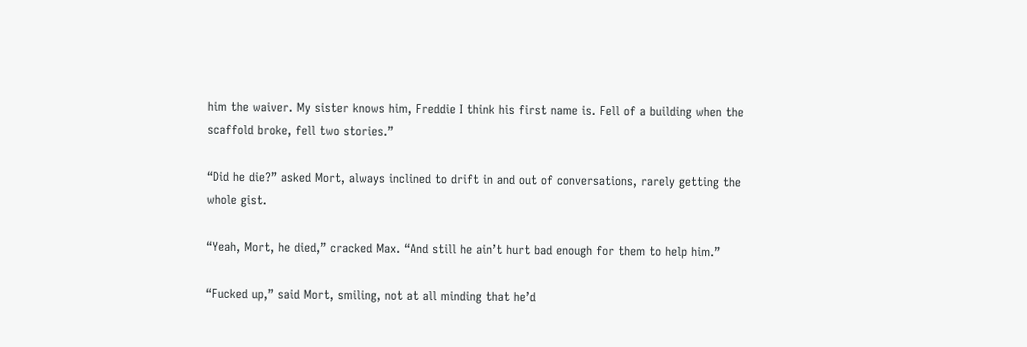him the waiver. My sister knows him, Freddie I think his first name is. Fell of a building when the scaffold broke, fell two stories.”

“Did he die?” asked Mort, always inclined to drift in and out of conversations, rarely getting the whole gist.

“Yeah, Mort, he died,” cracked Max. “And still he ain’t hurt bad enough for them to help him.”

“Fucked up,” said Mort, smiling, not at all minding that he’d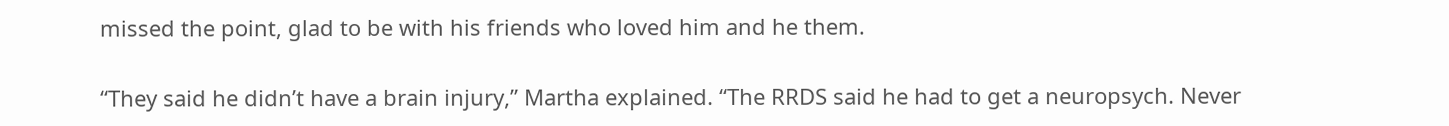missed the point, glad to be with his friends who loved him and he them.

“They said he didn’t have a brain injury,” Martha explained. “The RRDS said he had to get a neuropsych. Never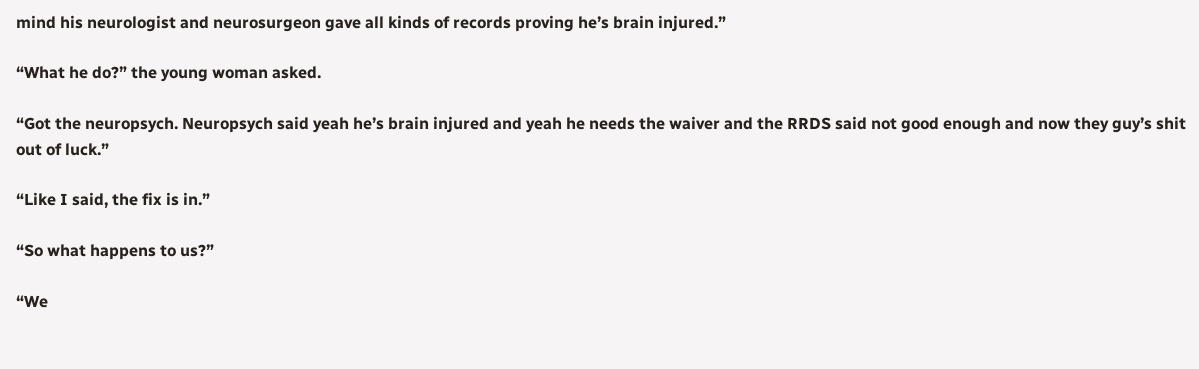mind his neurologist and neurosurgeon gave all kinds of records proving he’s brain injured.”

“What he do?” the young woman asked.

“Got the neuropsych. Neuropsych said yeah he’s brain injured and yeah he needs the waiver and the RRDS said not good enough and now they guy’s shit out of luck.”

“Like I said, the fix is in.”

“So what happens to us?”

“We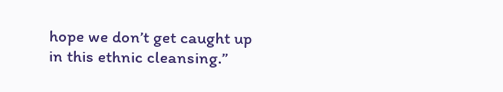hope we don’t get caught up in this ethnic cleansing.”